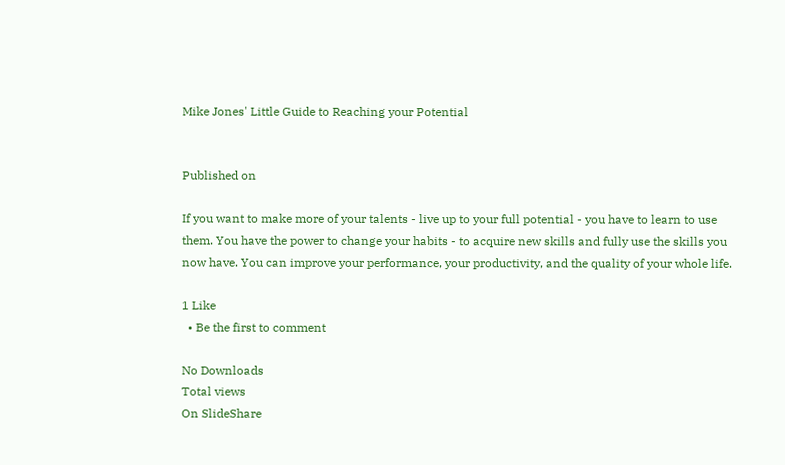Mike Jones' Little Guide to Reaching your Potential


Published on

If you want to make more of your talents - live up to your full potential - you have to learn to use them. You have the power to change your habits - to acquire new skills and fully use the skills you now have. You can improve your performance, your productivity, and the quality of your whole life.

1 Like
  • Be the first to comment

No Downloads
Total views
On SlideShare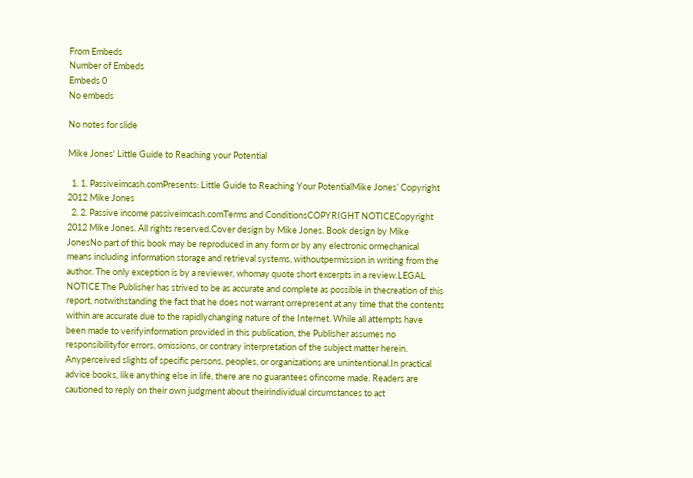From Embeds
Number of Embeds
Embeds 0
No embeds

No notes for slide

Mike Jones' Little Guide to Reaching your Potential

  1. 1. Passiveimcash.comPresents: Little Guide to Reaching Your PotentialMike Jones’ Copyright 2012 Mike Jones
  2. 2. Passive income passiveimcash.comTerms and ConditionsCOPYRIGHT NOTICECopyright 2012 Mike Jones. All rights reserved.Cover design by Mike Jones. Book design by Mike JonesNo part of this book may be reproduced in any form or by any electronic ormechanical means including information storage and retrieval systems, withoutpermission in writing from the author. The only exception is by a reviewer, whomay quote short excerpts in a review.LEGAL NOTICE The Publisher has strived to be as accurate and complete as possible in thecreation of this report, notwithstanding the fact that he does not warrant orrepresent at any time that the contents within are accurate due to the rapidlychanging nature of the Internet. While all attempts have been made to verifyinformation provided in this publication, the Publisher assumes no responsibilityfor errors, omissions, or contrary interpretation of the subject matter herein. Anyperceived slights of specific persons, peoples, or organizations are unintentional.In practical advice books, like anything else in life, there are no guarantees ofincome made. Readers are cautioned to reply on their own judgment about theirindividual circumstances to act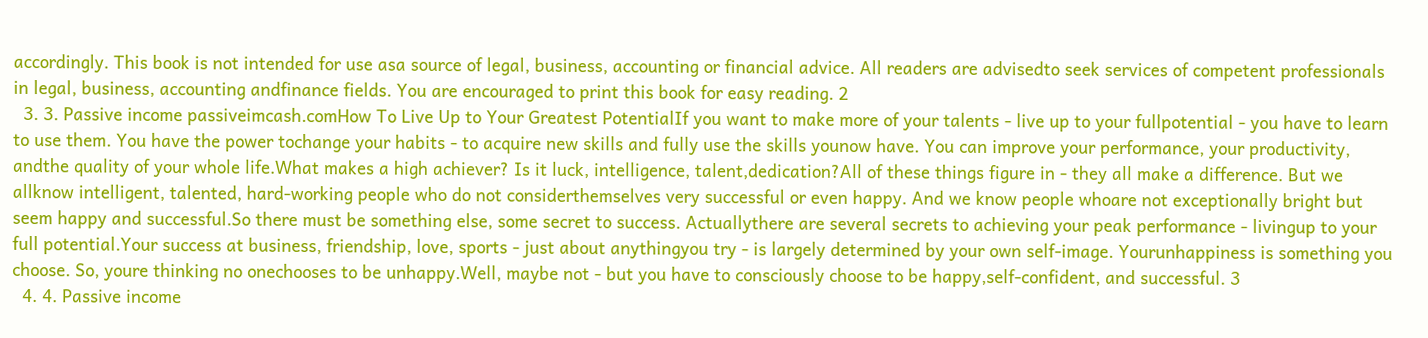accordingly. This book is not intended for use asa source of legal, business, accounting or financial advice. All readers are advisedto seek services of competent professionals in legal, business, accounting andfinance fields. You are encouraged to print this book for easy reading. 2
  3. 3. Passive income passiveimcash.comHow To Live Up to Your Greatest PotentialIf you want to make more of your talents - live up to your fullpotential - you have to learn to use them. You have the power tochange your habits - to acquire new skills and fully use the skills younow have. You can improve your performance, your productivity, andthe quality of your whole life.What makes a high achiever? Is it luck, intelligence, talent,dedication?All of these things figure in - they all make a difference. But we allknow intelligent, talented, hard-working people who do not considerthemselves very successful or even happy. And we know people whoare not exceptionally bright but seem happy and successful.So there must be something else, some secret to success. Actuallythere are several secrets to achieving your peak performance - livingup to your full potential.Your success at business, friendship, love, sports - just about anythingyou try - is largely determined by your own self-image. Yourunhappiness is something you choose. So, youre thinking no onechooses to be unhappy.Well, maybe not - but you have to consciously choose to be happy,self-confident, and successful. 3
  4. 4. Passive income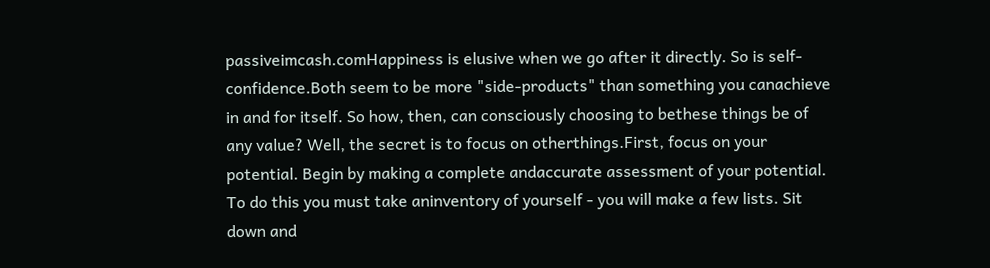passiveimcash.comHappiness is elusive when we go after it directly. So is self-confidence.Both seem to be more "side-products" than something you canachieve in and for itself. So how, then, can consciously choosing to bethese things be of any value? Well, the secret is to focus on otherthings.First, focus on your potential. Begin by making a complete andaccurate assessment of your potential. To do this you must take aninventory of yourself - you will make a few lists. Sit down and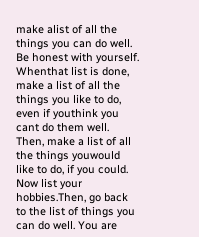make alist of all the things you can do well. Be honest with yourself. Whenthat list is done, make a list of all the things you like to do, even if youthink you cant do them well. Then, make a list of all the things youwould like to do, if you could. Now list your hobbies.Then, go back to the list of things you can do well. You are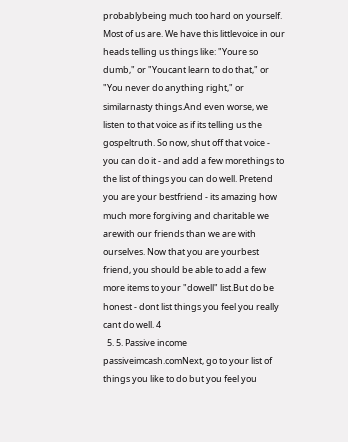probablybeing much too hard on yourself. Most of us are. We have this littlevoice in our heads telling us things like: "Youre so dumb," or "Youcant learn to do that," or "You never do anything right," or similarnasty things.And even worse, we listen to that voice as if its telling us the gospeltruth. So now, shut off that voice - you can do it - and add a few morethings to the list of things you can do well. Pretend you are your bestfriend - its amazing how much more forgiving and charitable we arewith our friends than we are with ourselves. Now that you are yourbest friend, you should be able to add a few more items to your "dowell" list.But do be honest - dont list things you feel you really cant do well. 4
  5. 5. Passive income passiveimcash.comNext, go to your list of things you like to do but you feel you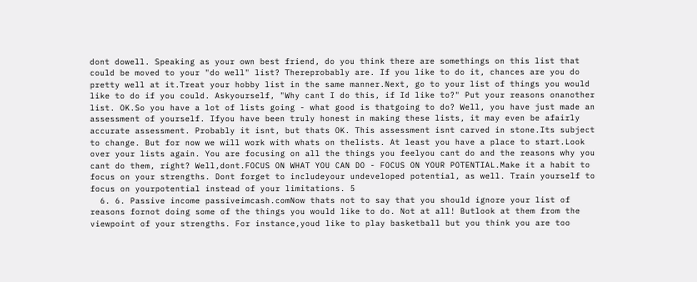dont dowell. Speaking as your own best friend, do you think there are somethings on this list that could be moved to your "do well" list? Thereprobably are. If you like to do it, chances are you do pretty well at it.Treat your hobby list in the same manner.Next, go to your list of things you would like to do if you could. Askyourself, "Why cant I do this, if Id like to?" Put your reasons onanother list. OK.So you have a lot of lists going - what good is thatgoing to do? Well, you have just made an assessment of yourself. Ifyou have been truly honest in making these lists, it may even be afairly accurate assessment. Probably it isnt, but thats OK. This assessment isnt carved in stone.Its subject to change. But for now we will work with whats on thelists. At least you have a place to start.Look over your lists again. You are focusing on all the things you feelyou cant do and the reasons why you cant do them, right? Well,dont.FOCUS ON WHAT YOU CAN DO - FOCUS ON YOUR POTENTIAL.Make it a habit to focus on your strengths. Dont forget to includeyour undeveloped potential, as well. Train yourself to focus on yourpotential instead of your limitations. 5
  6. 6. Passive income passiveimcash.comNow thats not to say that you should ignore your list of reasons fornot doing some of the things you would like to do. Not at all! Butlook at them from the viewpoint of your strengths. For instance,youd like to play basketball but you think you are too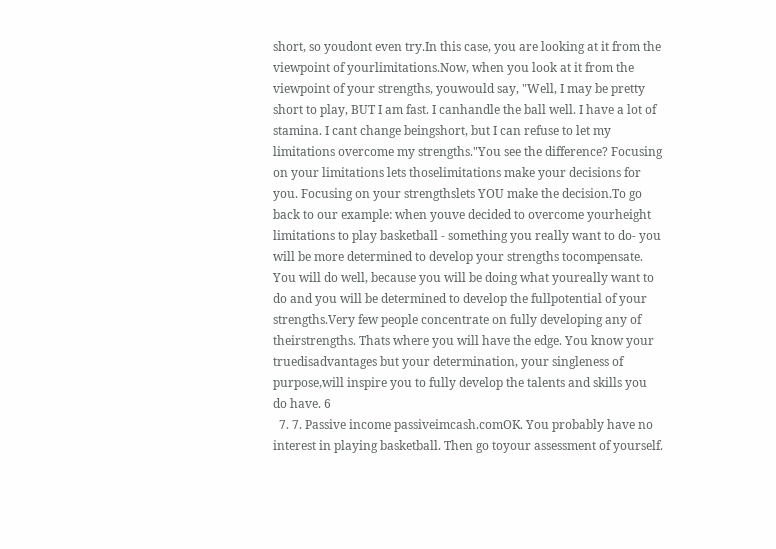short, so youdont even try.In this case, you are looking at it from the viewpoint of yourlimitations.Now, when you look at it from the viewpoint of your strengths, youwould say, "Well, I may be pretty short to play, BUT I am fast. I canhandle the ball well. I have a lot of stamina. I cant change beingshort, but I can refuse to let my limitations overcome my strengths."You see the difference? Focusing on your limitations lets thoselimitations make your decisions for you. Focusing on your strengthslets YOU make the decision.To go back to our example: when youve decided to overcome yourheight limitations to play basketball - something you really want to do- you will be more determined to develop your strengths tocompensate. You will do well, because you will be doing what youreally want to do and you will be determined to develop the fullpotential of your strengths.Very few people concentrate on fully developing any of theirstrengths. Thats where you will have the edge. You know your truedisadvantages but your determination, your singleness of purpose,will inspire you to fully develop the talents and skills you do have. 6
  7. 7. Passive income passiveimcash.comOK. You probably have no interest in playing basketball. Then go toyour assessment of yourself.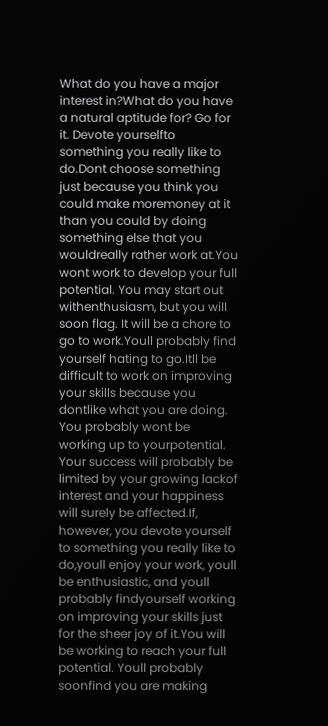What do you have a major interest in?What do you have a natural aptitude for? Go for it. Devote yourselfto something you really like to do.Dont choose something just because you think you could make moremoney at it than you could by doing something else that you wouldreally rather work at.You wont work to develop your full potential. You may start out withenthusiasm, but you will soon flag. It will be a chore to go to work.Youll probably find yourself hating to go.Itll be difficult to work on improving your skills because you dontlike what you are doing. You probably wont be working up to yourpotential. Your success will probably be limited by your growing lackof interest and your happiness will surely be affected.If, however, you devote yourself to something you really like to do,youll enjoy your work, youll be enthusiastic, and youll probably findyourself working on improving your skills just for the sheer joy of it.You will be working to reach your full potential. Youll probably soonfind you are making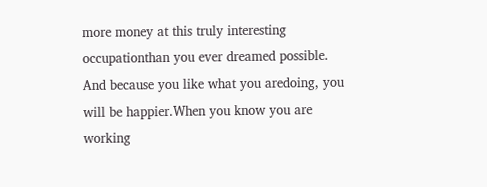more money at this truly interesting occupationthan you ever dreamed possible. And because you like what you aredoing, you will be happier.When you know you are working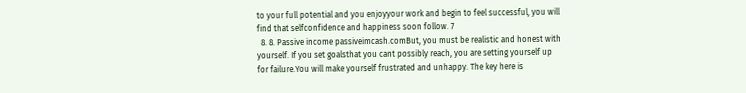to your full potential and you enjoyyour work and begin to feel successful, you will find that selfconfidence and happiness soon follow. 7
  8. 8. Passive income passiveimcash.comBut, you must be realistic and honest with yourself. If you set goalsthat you cant possibly reach, you are setting yourself up for failure.You will make yourself frustrated and unhappy. The key here is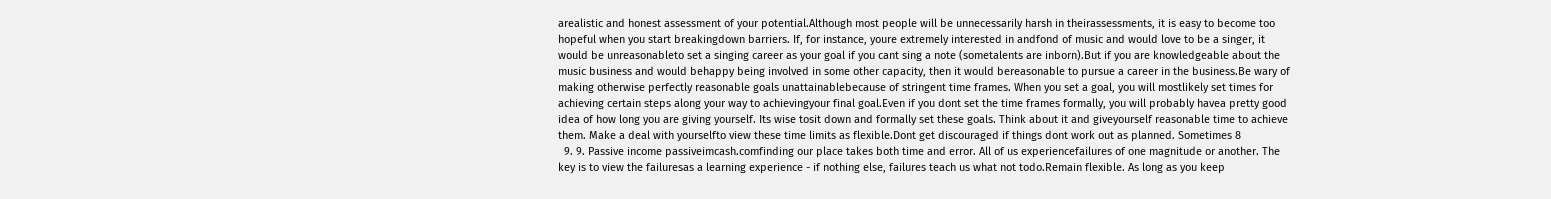arealistic and honest assessment of your potential.Although most people will be unnecessarily harsh in theirassessments, it is easy to become too hopeful when you start breakingdown barriers. If, for instance, youre extremely interested in andfond of music and would love to be a singer, it would be unreasonableto set a singing career as your goal if you cant sing a note (sometalents are inborn).But if you are knowledgeable about the music business and would behappy being involved in some other capacity, then it would bereasonable to pursue a career in the business.Be wary of making otherwise perfectly reasonable goals unattainablebecause of stringent time frames. When you set a goal, you will mostlikely set times for achieving certain steps along your way to achievingyour final goal.Even if you dont set the time frames formally, you will probably havea pretty good idea of how long you are giving yourself. Its wise tosit down and formally set these goals. Think about it and giveyourself reasonable time to achieve them. Make a deal with yourselfto view these time limits as flexible.Dont get discouraged if things dont work out as planned. Sometimes 8
  9. 9. Passive income passiveimcash.comfinding our place takes both time and error. All of us experiencefailures of one magnitude or another. The key is to view the failuresas a learning experience - if nothing else, failures teach us what not todo.Remain flexible. As long as you keep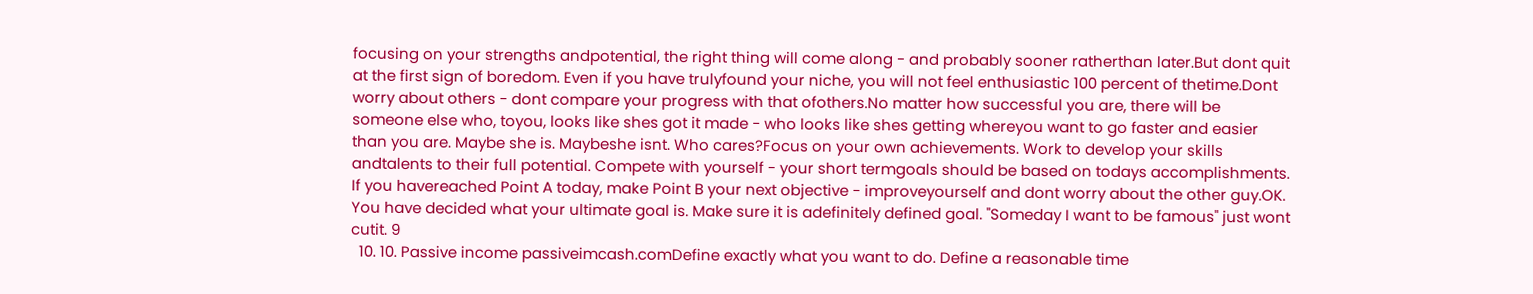focusing on your strengths andpotential, the right thing will come along - and probably sooner ratherthan later.But dont quit at the first sign of boredom. Even if you have trulyfound your niche, you will not feel enthusiastic 100 percent of thetime.Dont worry about others - dont compare your progress with that ofothers.No matter how successful you are, there will be someone else who, toyou, looks like shes got it made - who looks like shes getting whereyou want to go faster and easier than you are. Maybe she is. Maybeshe isnt. Who cares?Focus on your own achievements. Work to develop your skills andtalents to their full potential. Compete with yourself - your short termgoals should be based on todays accomplishments. If you havereached Point A today, make Point B your next objective - improveyourself and dont worry about the other guy.OK. You have decided what your ultimate goal is. Make sure it is adefinitely defined goal. "Someday I want to be famous" just wont cutit. 9
  10. 10. Passive income passiveimcash.comDefine exactly what you want to do. Define a reasonable time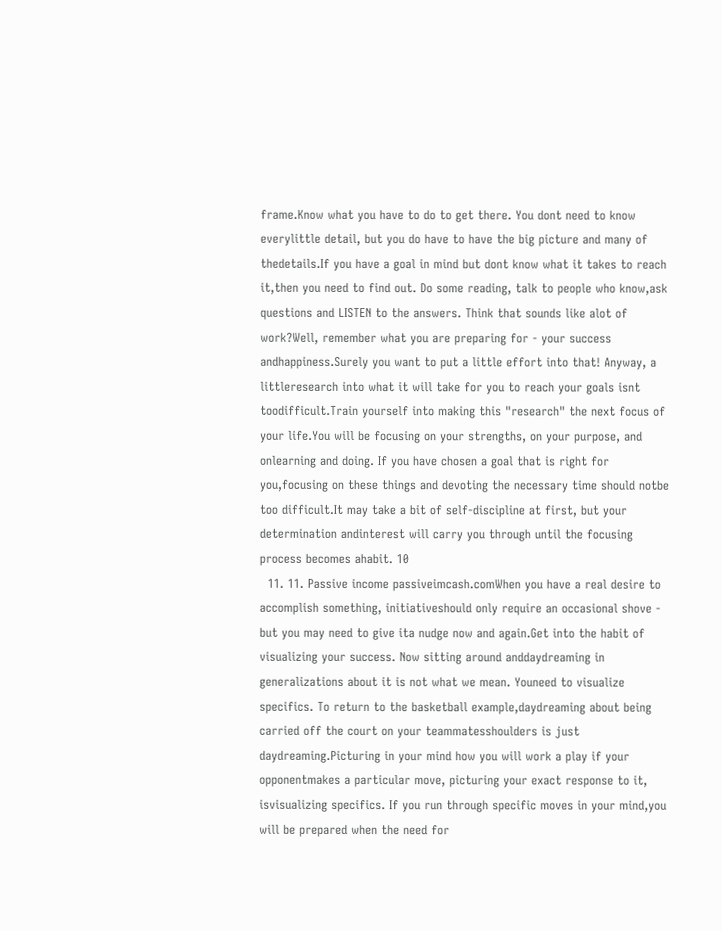frame.Know what you have to do to get there. You dont need to know everylittle detail, but you do have to have the big picture and many of thedetails.If you have a goal in mind but dont know what it takes to reach it,then you need to find out. Do some reading, talk to people who know,ask questions and LISTEN to the answers. Think that sounds like alot of work?Well, remember what you are preparing for - your success andhappiness.Surely you want to put a little effort into that! Anyway, a littleresearch into what it will take for you to reach your goals isnt toodifficult.Train yourself into making this "research" the next focus of your life.You will be focusing on your strengths, on your purpose, and onlearning and doing. If you have chosen a goal that is right for you,focusing on these things and devoting the necessary time should notbe too difficult.It may take a bit of self-discipline at first, but your determination andinterest will carry you through until the focusing process becomes ahabit. 10
  11. 11. Passive income passiveimcash.comWhen you have a real desire to accomplish something, initiativeshould only require an occasional shove - but you may need to give ita nudge now and again.Get into the habit of visualizing your success. Now sitting around anddaydreaming in generalizations about it is not what we mean. Youneed to visualize specifics. To return to the basketball example,daydreaming about being carried off the court on your teammatesshoulders is just daydreaming.Picturing in your mind how you will work a play if your opponentmakes a particular move, picturing your exact response to it, isvisualizing specifics. If you run through specific moves in your mind,you will be prepared when the need for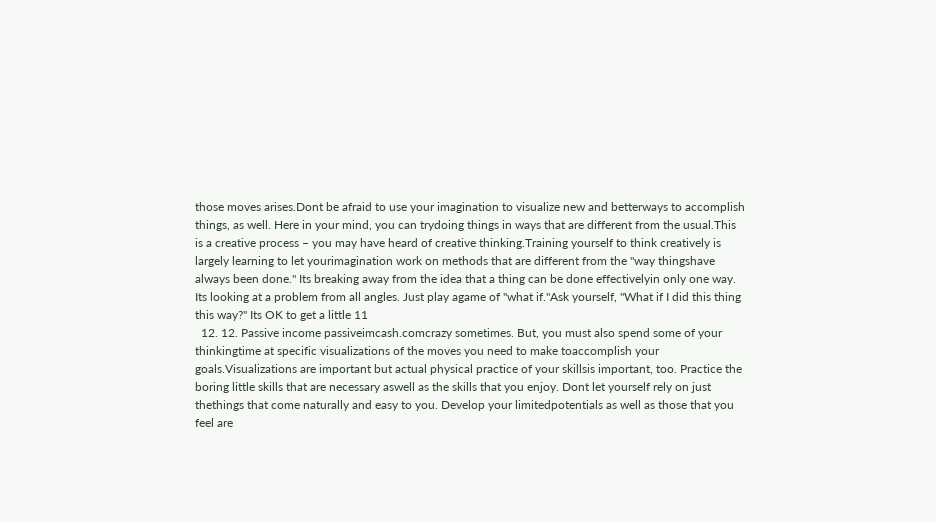those moves arises.Dont be afraid to use your imagination to visualize new and betterways to accomplish things, as well. Here in your mind, you can trydoing things in ways that are different from the usual.This is a creative process – you may have heard of creative thinking.Training yourself to think creatively is largely learning to let yourimagination work on methods that are different from the "way thingshave always been done." Its breaking away from the idea that a thing can be done effectivelyin only one way. Its looking at a problem from all angles. Just play agame of "what if."Ask yourself, "What if I did this thing this way?" Its OK to get a little 11
  12. 12. Passive income passiveimcash.comcrazy sometimes. But, you must also spend some of your thinkingtime at specific visualizations of the moves you need to make toaccomplish your goals.Visualizations are important but actual physical practice of your skillsis important, too. Practice the boring little skills that are necessary aswell as the skills that you enjoy. Dont let yourself rely on just thethings that come naturally and easy to you. Develop your limitedpotentials as well as those that you feel are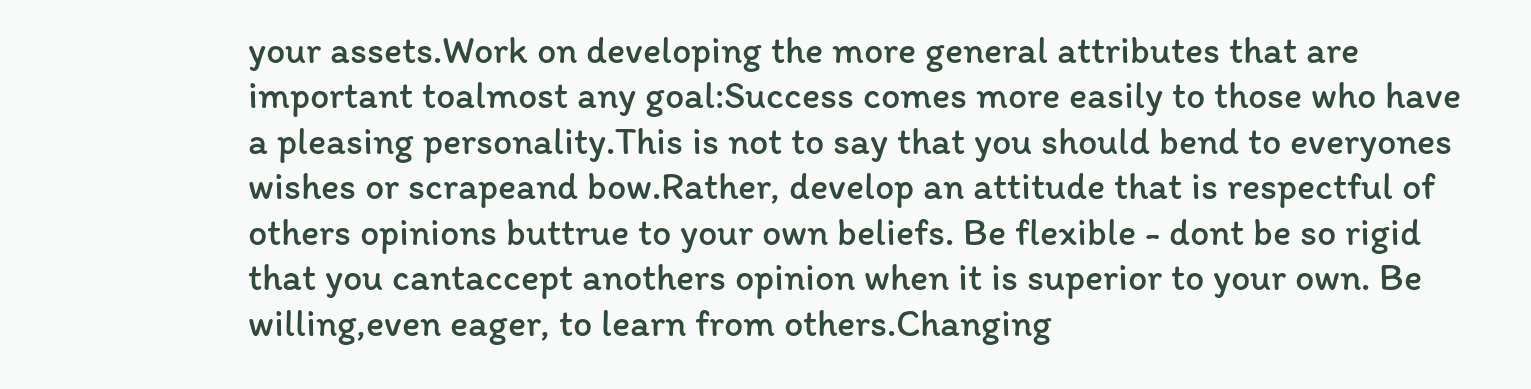your assets.Work on developing the more general attributes that are important toalmost any goal:Success comes more easily to those who have a pleasing personality.This is not to say that you should bend to everyones wishes or scrapeand bow.Rather, develop an attitude that is respectful of others opinions buttrue to your own beliefs. Be flexible - dont be so rigid that you cantaccept anothers opinion when it is superior to your own. Be willing,even eager, to learn from others.Changing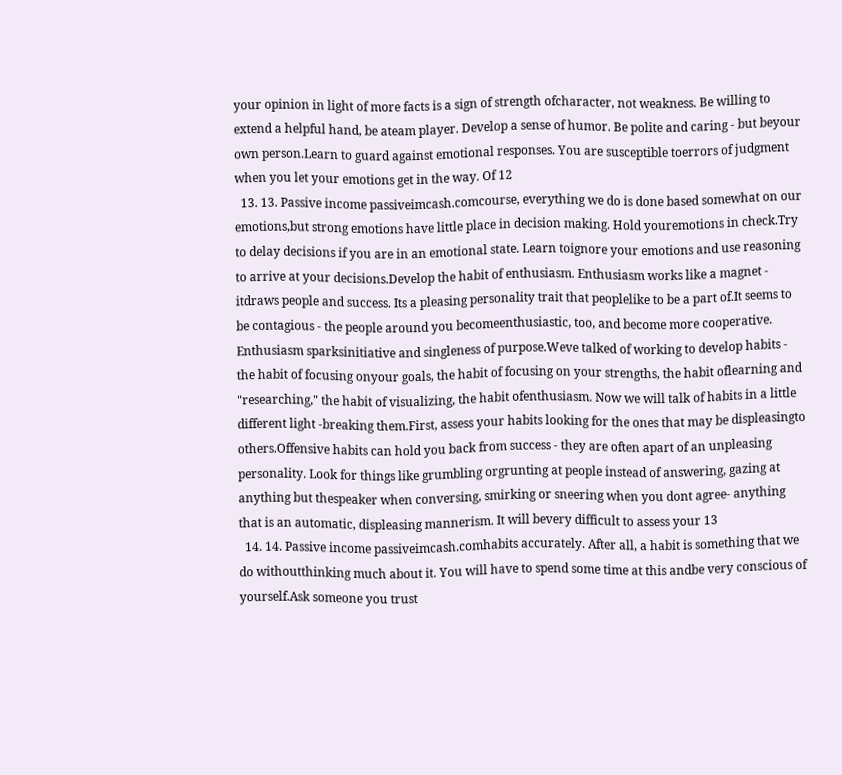your opinion in light of more facts is a sign of strength ofcharacter, not weakness. Be willing to extend a helpful hand, be ateam player. Develop a sense of humor. Be polite and caring - but beyour own person.Learn to guard against emotional responses. You are susceptible toerrors of judgment when you let your emotions get in the way. Of 12
  13. 13. Passive income passiveimcash.comcourse, everything we do is done based somewhat on our emotions,but strong emotions have little place in decision making. Hold youremotions in check.Try to delay decisions if you are in an emotional state. Learn toignore your emotions and use reasoning to arrive at your decisions.Develop the habit of enthusiasm. Enthusiasm works like a magnet - itdraws people and success. Its a pleasing personality trait that peoplelike to be a part of.It seems to be contagious - the people around you becomeenthusiastic, too, and become more cooperative. Enthusiasm sparksinitiative and singleness of purpose.Weve talked of working to develop habits - the habit of focusing onyour goals, the habit of focusing on your strengths, the habit oflearning and "researching," the habit of visualizing, the habit ofenthusiasm. Now we will talk of habits in a little different light -breaking them.First, assess your habits looking for the ones that may be displeasingto others.Offensive habits can hold you back from success - they are often apart of an unpleasing personality. Look for things like grumbling orgrunting at people instead of answering, gazing at anything but thespeaker when conversing, smirking or sneering when you dont agree- anything that is an automatic, displeasing mannerism. It will bevery difficult to assess your 13
  14. 14. Passive income passiveimcash.comhabits accurately. After all, a habit is something that we do withoutthinking much about it. You will have to spend some time at this andbe very conscious of yourself.Ask someone you trust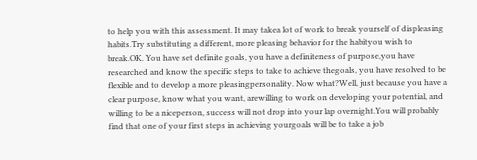to help you with this assessment. It may takea lot of work to break yourself of displeasing habits.Try substituting a different, more pleasing behavior for the habityou wish to break.OK. You have set definite goals, you have a definiteness of purpose,you have researched and know the specific steps to take to achieve thegoals, you have resolved to be flexible and to develop a more pleasingpersonality. Now what?Well, just because you have a clear purpose, know what you want, arewilling to work on developing your potential, and willing to be a niceperson, success will not drop into your lap overnight.You will probably find that one of your first steps in achieving yourgoals will be to take a job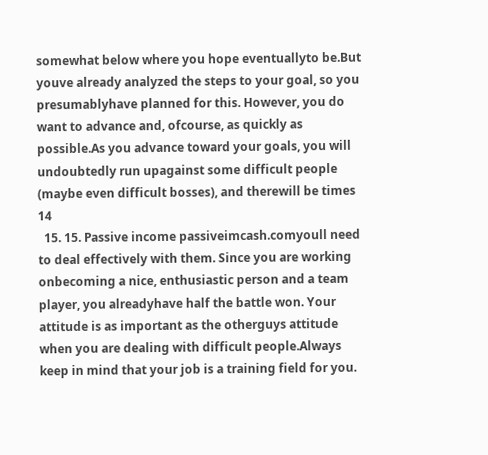somewhat below where you hope eventuallyto be.But youve already analyzed the steps to your goal, so you presumablyhave planned for this. However, you do want to advance and, ofcourse, as quickly as possible.As you advance toward your goals, you will undoubtedly run upagainst some difficult people (maybe even difficult bosses), and therewill be times 14
  15. 15. Passive income passiveimcash.comyoull need to deal effectively with them. Since you are working onbecoming a nice, enthusiastic person and a team player, you alreadyhave half the battle won. Your attitude is as important as the otherguys attitude when you are dealing with difficult people.Always keep in mind that your job is a training field for you.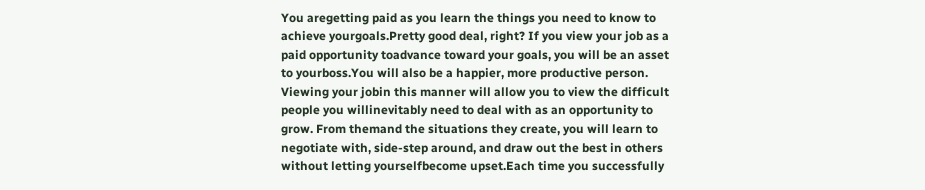You aregetting paid as you learn the things you need to know to achieve yourgoals.Pretty good deal, right? If you view your job as a paid opportunity toadvance toward your goals, you will be an asset to yourboss.You will also be a happier, more productive person. Viewing your jobin this manner will allow you to view the difficult people you willinevitably need to deal with as an opportunity to grow. From themand the situations they create, you will learn to negotiate with, side-step around, and draw out the best in others without letting yourselfbecome upset.Each time you successfully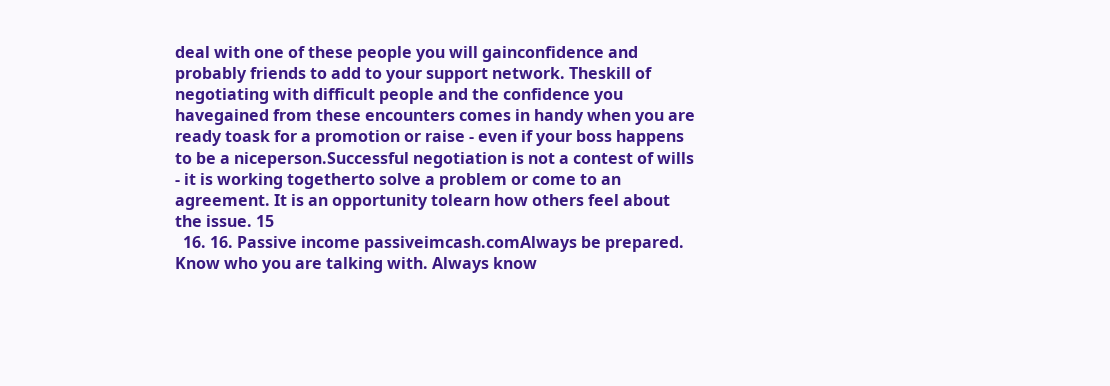deal with one of these people you will gainconfidence and probably friends to add to your support network. Theskill of negotiating with difficult people and the confidence you havegained from these encounters comes in handy when you are ready toask for a promotion or raise - even if your boss happens to be a niceperson.Successful negotiation is not a contest of wills - it is working togetherto solve a problem or come to an agreement. It is an opportunity tolearn how others feel about the issue. 15
  16. 16. Passive income passiveimcash.comAlways be prepared. Know who you are talking with. Always know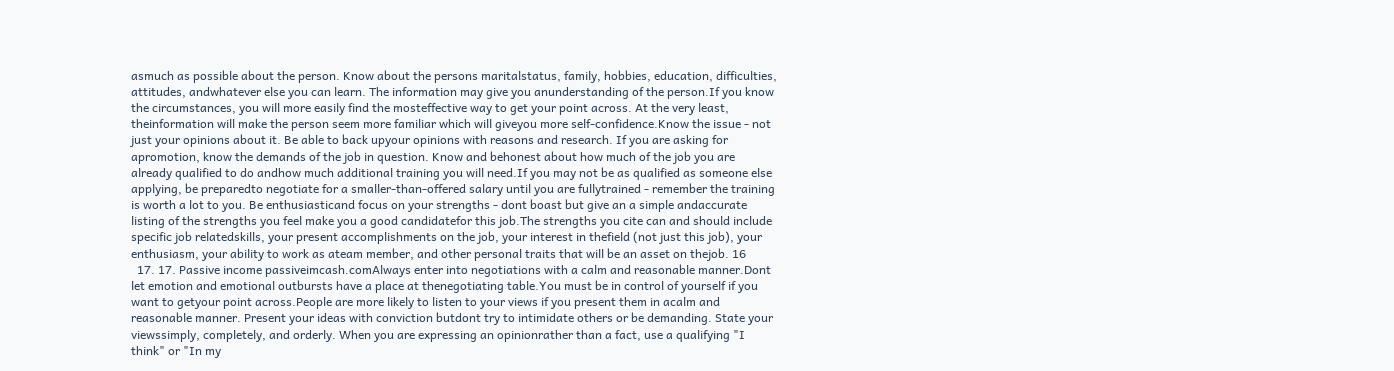asmuch as possible about the person. Know about the persons maritalstatus, family, hobbies, education, difficulties, attitudes, andwhatever else you can learn. The information may give you anunderstanding of the person.If you know the circumstances, you will more easily find the mosteffective way to get your point across. At the very least, theinformation will make the person seem more familiar which will giveyou more self-confidence.Know the issue - not just your opinions about it. Be able to back upyour opinions with reasons and research. If you are asking for apromotion, know the demands of the job in question. Know and behonest about how much of the job you are already qualified to do andhow much additional training you will need.If you may not be as qualified as someone else applying, be preparedto negotiate for a smaller-than-offered salary until you are fullytrained - remember the training is worth a lot to you. Be enthusiasticand focus on your strengths - dont boast but give an a simple andaccurate listing of the strengths you feel make you a good candidatefor this job.The strengths you cite can and should include specific job relatedskills, your present accomplishments on the job, your interest in thefield (not just this job), your enthusiasm, your ability to work as ateam member, and other personal traits that will be an asset on thejob. 16
  17. 17. Passive income passiveimcash.comAlways enter into negotiations with a calm and reasonable manner.Dont let emotion and emotional outbursts have a place at thenegotiating table.You must be in control of yourself if you want to getyour point across.People are more likely to listen to your views if you present them in acalm and reasonable manner. Present your ideas with conviction butdont try to intimidate others or be demanding. State your viewssimply, completely, and orderly. When you are expressing an opinionrather than a fact, use a qualifying "I think" or "In my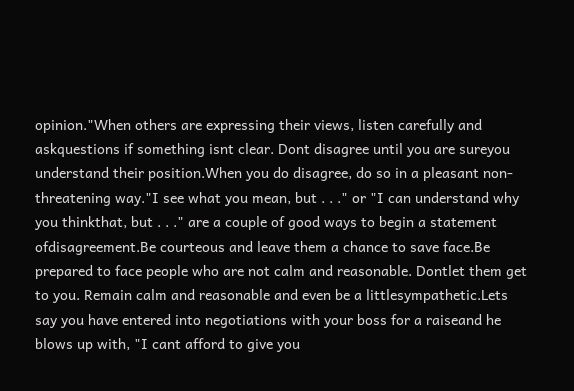opinion."When others are expressing their views, listen carefully and askquestions if something isnt clear. Dont disagree until you are sureyou understand their position.When you do disagree, do so in a pleasant non-threatening way."I see what you mean, but . . ." or "I can understand why you thinkthat, but . . ." are a couple of good ways to begin a statement ofdisagreement.Be courteous and leave them a chance to save face.Be prepared to face people who are not calm and reasonable. Dontlet them get to you. Remain calm and reasonable and even be a littlesympathetic.Lets say you have entered into negotiations with your boss for a raiseand he blows up with, "I cant afford to give you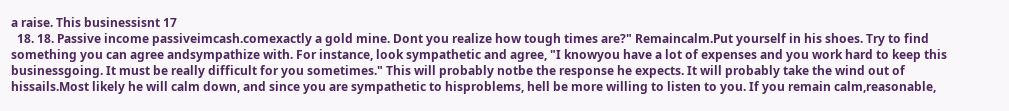a raise. This businessisnt 17
  18. 18. Passive income passiveimcash.comexactly a gold mine. Dont you realize how tough times are?" Remaincalm.Put yourself in his shoes. Try to find something you can agree andsympathize with. For instance, look sympathetic and agree, "I knowyou have a lot of expenses and you work hard to keep this businessgoing. It must be really difficult for you sometimes." This will probably notbe the response he expects. It will probably take the wind out of hissails.Most likely he will calm down, and since you are sympathetic to hisproblems, hell be more willing to listen to you. If you remain calm,reasonable,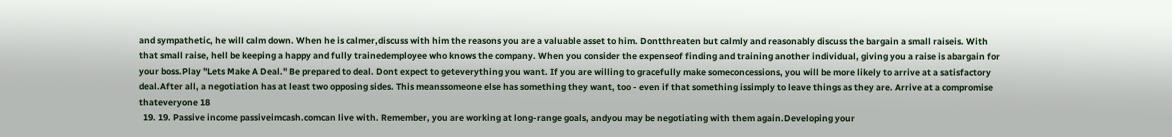and sympathetic, he will calm down. When he is calmer,discuss with him the reasons you are a valuable asset to him. Dontthreaten but calmly and reasonably discuss the bargain a small raiseis. With that small raise, hell be keeping a happy and fully trainedemployee who knows the company. When you consider the expenseof finding and training another individual, giving you a raise is abargain for your boss.Play "Lets Make A Deal." Be prepared to deal. Dont expect to geteverything you want. If you are willing to gracefully make someconcessions, you will be more likely to arrive at a satisfactory deal.After all, a negotiation has at least two opposing sides. This meanssomeone else has something they want, too - even if that something issimply to leave things as they are. Arrive at a compromise thateveryone 18
  19. 19. Passive income passiveimcash.comcan live with. Remember, you are working at long-range goals, andyou may be negotiating with them again.Developing your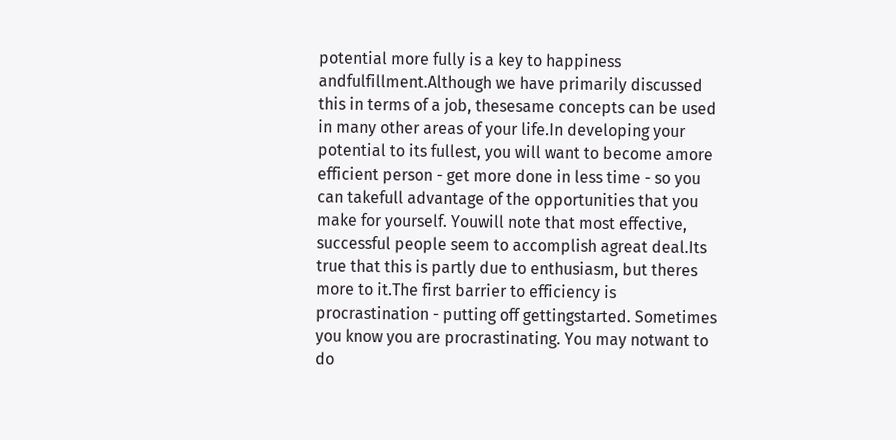potential more fully is a key to happiness andfulfillment.Although we have primarily discussed this in terms of a job, thesesame concepts can be used in many other areas of your life.In developing your potential to its fullest, you will want to become amore efficient person - get more done in less time - so you can takefull advantage of the opportunities that you make for yourself. Youwill note that most effective, successful people seem to accomplish agreat deal.Its true that this is partly due to enthusiasm, but theres more to it.The first barrier to efficiency is procrastination - putting off gettingstarted. Sometimes you know you are procrastinating. You may notwant to do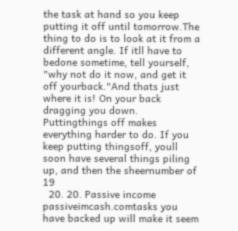the task at hand so you keep putting it off until tomorrow.The thing to do is to look at it from a different angle. If itll have to bedone sometime, tell yourself, "why not do it now, and get it off yourback."And thats just where it is! On your back dragging you down. Puttingthings off makes everything harder to do. If you keep putting thingsoff, youll soon have several things piling up, and then the sheernumber of 19
  20. 20. Passive income passiveimcash.comtasks you have backed up will make it seem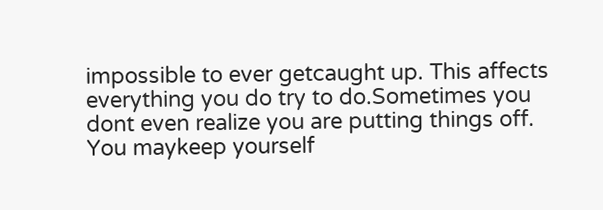impossible to ever getcaught up. This affects everything you do try to do.Sometimes you dont even realize you are putting things off. You maykeep yourself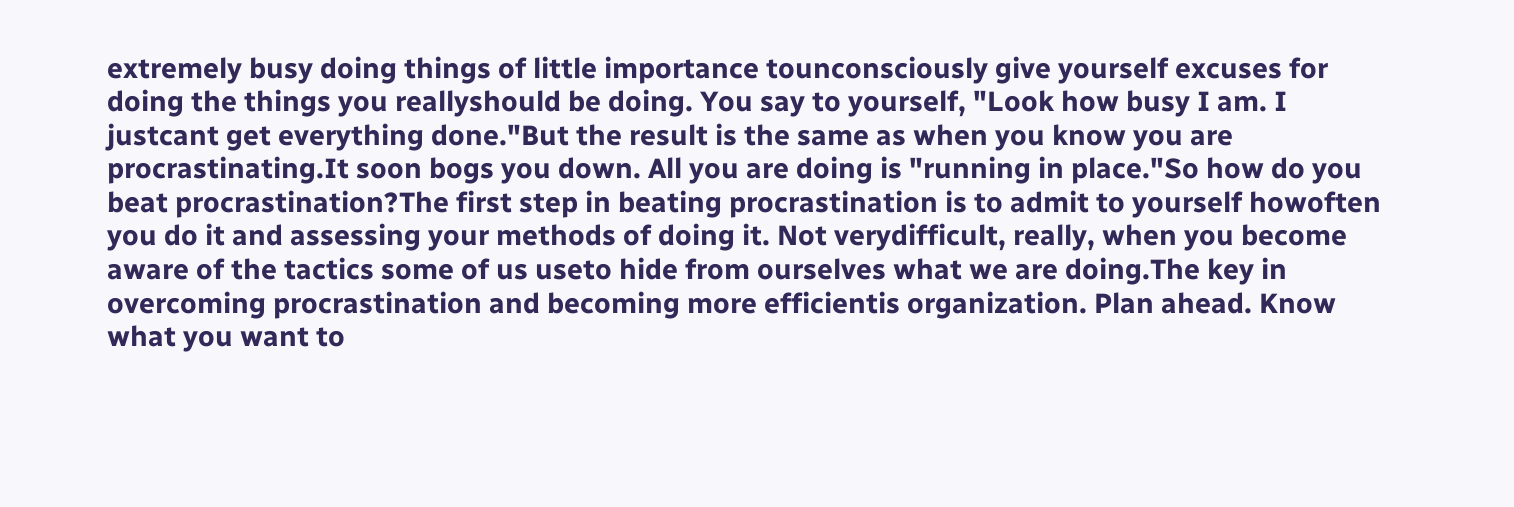extremely busy doing things of little importance tounconsciously give yourself excuses for doing the things you reallyshould be doing. You say to yourself, "Look how busy I am. I justcant get everything done."But the result is the same as when you know you are procrastinating.It soon bogs you down. All you are doing is "running in place."So how do you beat procrastination?The first step in beating procrastination is to admit to yourself howoften you do it and assessing your methods of doing it. Not verydifficult, really, when you become aware of the tactics some of us useto hide from ourselves what we are doing.The key in overcoming procrastination and becoming more efficientis organization. Plan ahead. Know what you want to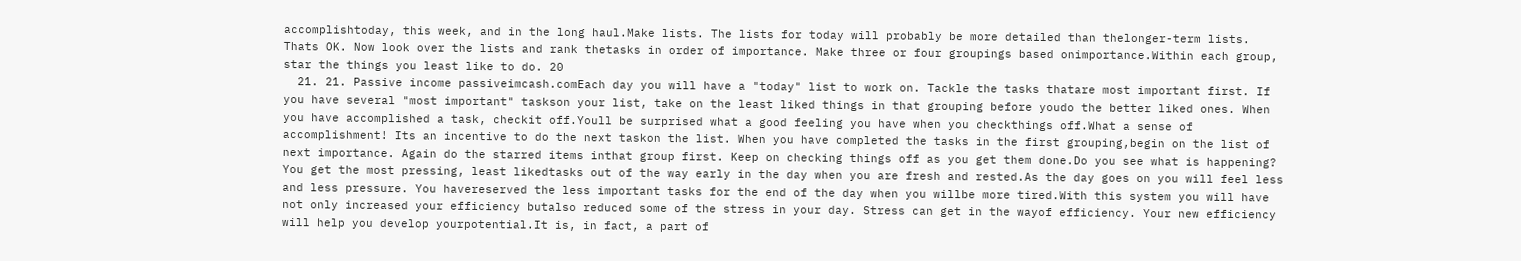accomplishtoday, this week, and in the long haul.Make lists. The lists for today will probably be more detailed than thelonger-term lists. Thats OK. Now look over the lists and rank thetasks in order of importance. Make three or four groupings based onimportance.Within each group, star the things you least like to do. 20
  21. 21. Passive income passiveimcash.comEach day you will have a "today" list to work on. Tackle the tasks thatare most important first. If you have several "most important" taskson your list, take on the least liked things in that grouping before youdo the better liked ones. When you have accomplished a task, checkit off.Youll be surprised what a good feeling you have when you checkthings off.What a sense of accomplishment! Its an incentive to do the next taskon the list. When you have completed the tasks in the first grouping,begin on the list of next importance. Again do the starred items inthat group first. Keep on checking things off as you get them done.Do you see what is happening? You get the most pressing, least likedtasks out of the way early in the day when you are fresh and rested.As the day goes on you will feel less and less pressure. You havereserved the less important tasks for the end of the day when you willbe more tired.With this system you will have not only increased your efficiency butalso reduced some of the stress in your day. Stress can get in the wayof efficiency. Your new efficiency will help you develop yourpotential.It is, in fact, a part of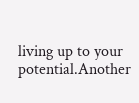living up to your potential.Another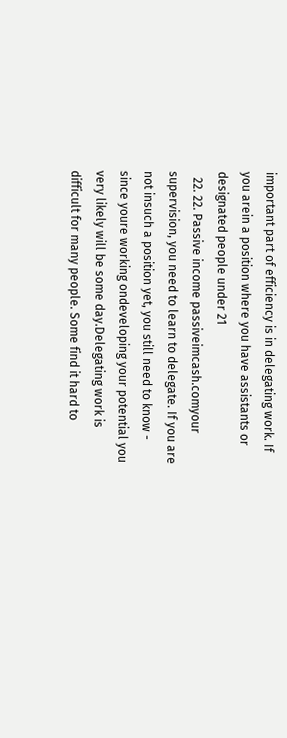important part of efficiency is in delegating work. If you arein a position where you have assistants or designated people under 21
  22. 22. Passive income passiveimcash.comyour supervision, you need to learn to delegate. If you are not insuch a position yet, you still need to know - since youre working ondeveloping your potential you very likely will be some day.Delegating work is difficult for many people. Some find it hard to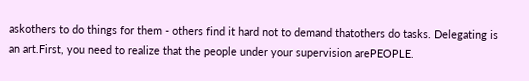askothers to do things for them - others find it hard not to demand thatothers do tasks. Delegating is an art.First, you need to realize that the people under your supervision arePEOPLE.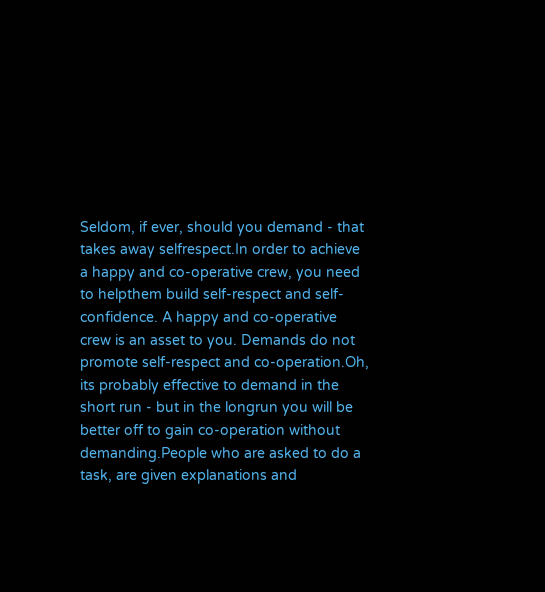Seldom, if ever, should you demand - that takes away selfrespect.In order to achieve a happy and co-operative crew, you need to helpthem build self-respect and self-confidence. A happy and co-operative crew is an asset to you. Demands do not promote self-respect and co-operation.Oh, its probably effective to demand in the short run - but in the longrun you will be better off to gain co-operation without demanding.People who are asked to do a task, are given explanations and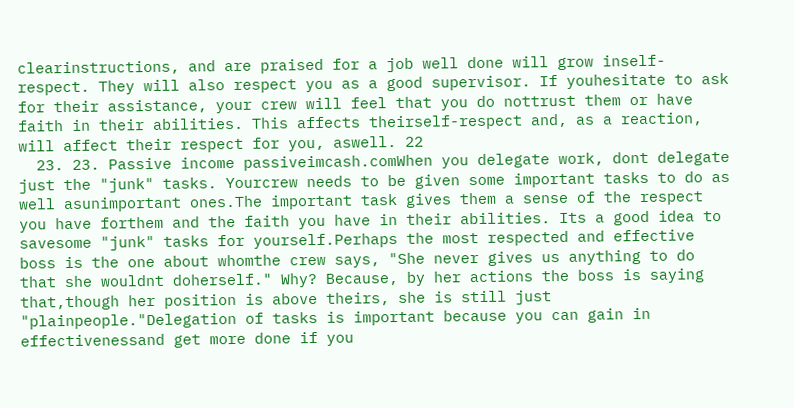clearinstructions, and are praised for a job well done will grow inself-respect. They will also respect you as a good supervisor. If youhesitate to ask for their assistance, your crew will feel that you do nottrust them or have faith in their abilities. This affects theirself-respect and, as a reaction, will affect their respect for you, aswell. 22
  23. 23. Passive income passiveimcash.comWhen you delegate work, dont delegate just the "junk" tasks. Yourcrew needs to be given some important tasks to do as well asunimportant ones.The important task gives them a sense of the respect you have forthem and the faith you have in their abilities. Its a good idea to savesome "junk" tasks for yourself.Perhaps the most respected and effective boss is the one about whomthe crew says, "She never gives us anything to do that she wouldnt doherself." Why? Because, by her actions the boss is saying that,though her position is above theirs, she is still just "plainpeople."Delegation of tasks is important because you can gain in effectivenessand get more done if you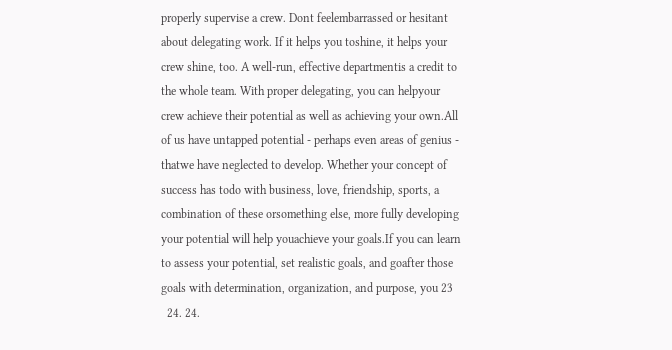properly supervise a crew. Dont feelembarrassed or hesitant about delegating work. If it helps you toshine, it helps your crew shine, too. A well-run, effective departmentis a credit to the whole team. With proper delegating, you can helpyour crew achieve their potential as well as achieving your own.All of us have untapped potential - perhaps even areas of genius - thatwe have neglected to develop. Whether your concept of success has todo with business, love, friendship, sports, a combination of these orsomething else, more fully developing your potential will help youachieve your goals.If you can learn to assess your potential, set realistic goals, and goafter those goals with determination, organization, and purpose, you 23
  24. 24.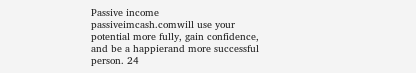Passive income passiveimcash.comwill use your potential more fully, gain confidence, and be a happierand more successful person. 24